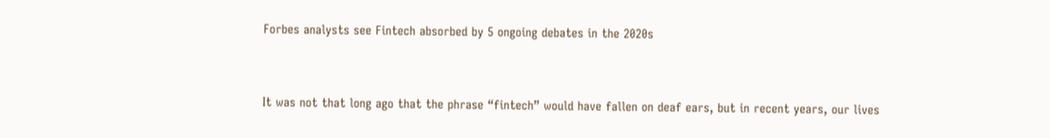Forbes analysts see Fintech absorbed by 5 ongoing debates in the 2020s


It was not that long ago that the phrase “fintech” would have fallen on deaf ears, but in recent years, our lives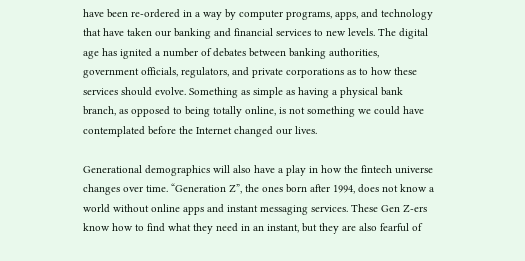have been re-ordered in a way by computer programs, apps, and technology that have taken our banking and financial services to new levels. The digital age has ignited a number of debates between banking authorities, government officials, regulators, and private corporations as to how these services should evolve. Something as simple as having a physical bank branch, as opposed to being totally online, is not something we could have contemplated before the Internet changed our lives.

Generational demographics will also have a play in how the fintech universe changes over time. “Generation Z”, the ones born after 1994, does not know a world without online apps and instant messaging services. These Gen Z-ers know how to find what they need in an instant, but they are also fearful of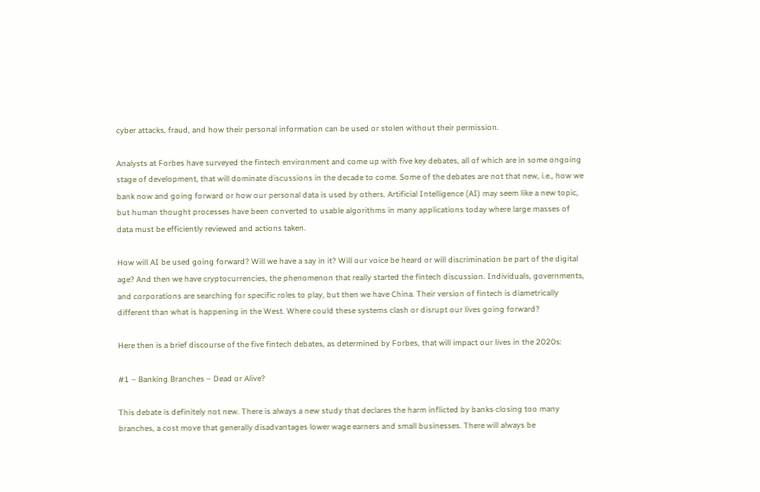cyber attacks, fraud, and how their personal information can be used or stolen without their permission.

Analysts at Forbes have surveyed the fintech environment and come up with five key debates, all of which are in some ongoing stage of development, that will dominate discussions in the decade to come. Some of the debates are not that new, i.e., how we bank now and going forward or how our personal data is used by others. Artificial Intelligence (AI) may seem like a new topic, but human thought processes have been converted to usable algorithms in many applications today where large masses of data must be efficiently reviewed and actions taken.

How will AI be used going forward? Will we have a say in it? Will our voice be heard or will discrimination be part of the digital age? And then we have cryptocurrencies, the phenomenon that really started the fintech discussion. Individuals, governments, and corporations are searching for specific roles to play, but then we have China. Their version of fintech is diametrically different than what is happening in the West. Where could these systems clash or disrupt our lives going forward?

Here then is a brief discourse of the five fintech debates, as determined by Forbes, that will impact our lives in the 2020s:

#1 – Banking Branches – Dead or Alive?

This debate is definitely not new. There is always a new study that declares the harm inflicted by banks closing too many branches, a cost move that generally disadvantages lower wage earners and small businesses. There will always be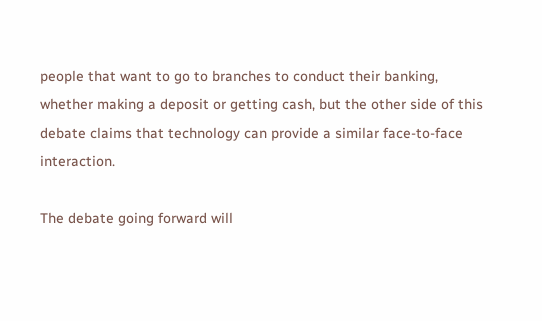people that want to go to branches to conduct their banking, whether making a deposit or getting cash, but the other side of this debate claims that technology can provide a similar face-to-face interaction.

The debate going forward will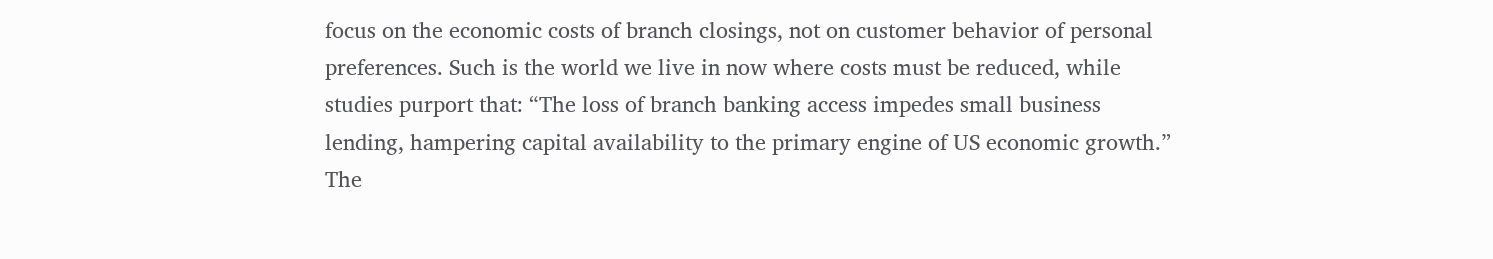focus on the economic costs of branch closings, not on customer behavior of personal preferences. Such is the world we live in now where costs must be reduced, while studies purport that: “The loss of branch banking access impedes small business lending, hampering capital availability to the primary engine of US economic growth.” The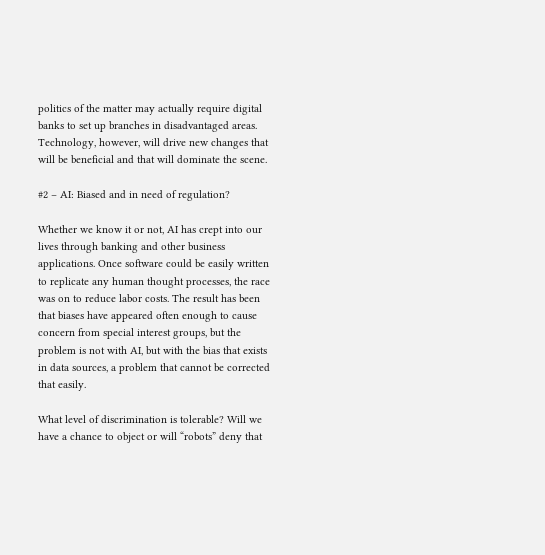politics of the matter may actually require digital banks to set up branches in disadvantaged areas. Technology, however, will drive new changes that will be beneficial and that will dominate the scene.

#2 – AI: Biased and in need of regulation?

Whether we know it or not, AI has crept into our lives through banking and other business applications. Once software could be easily written to replicate any human thought processes, the race was on to reduce labor costs. The result has been that biases have appeared often enough to cause concern from special interest groups, but the problem is not with AI, but with the bias that exists in data sources, a problem that cannot be corrected that easily.

What level of discrimination is tolerable? Will we have a chance to object or will “robots” deny that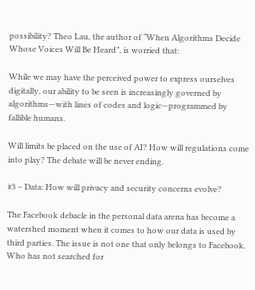possibility? Theo Lau, the author of “When Algorithms Decide Whose Voices Will Be Heard”, is worried that:

While we may have the perceived power to express ourselves digitally, our ability to be seen is increasingly governed by algorithms—with lines of codes and logic—programmed by fallible humans.

Will limits be placed on the use of AI? How will regulations come into play? The debate will be never ending.

#3 – Data: How will privacy and security concerns evolve?

The Facebook debacle in the personal data arena has become a watershed moment when it comes to how our data is used by third parties. The issue is not one that only belongs to Facebook. Who has not searched for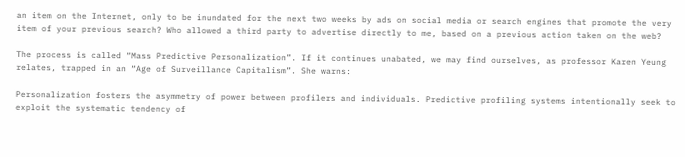an item on the Internet, only to be inundated for the next two weeks by ads on social media or search engines that promote the very item of your previous search? Who allowed a third party to advertise directly to me, based on a previous action taken on the web?

The process is called “Mass Predictive Personalization”. If it continues unabated, we may find ourselves, as professor Karen Yeung relates, trapped in an “Age of Surveillance Capitalism”. She warns:

Personalization fosters the asymmetry of power between profilers and individuals. Predictive profiling systems intentionally seek to exploit the systematic tendency of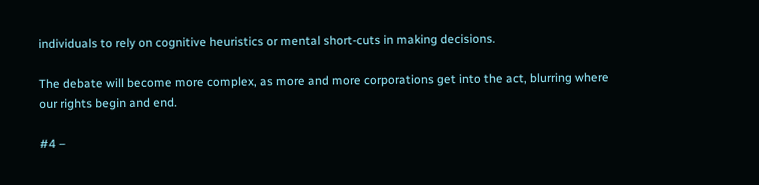individuals to rely on cognitive heuristics or mental short-cuts in making decisions.

The debate will become more complex, as more and more corporations get into the act, blurring where our rights begin and end.

#4 –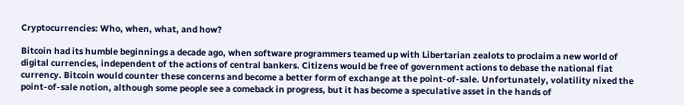Cryptocurrencies: Who, when, what, and how?

Bitcoin had its humble beginnings a decade ago, when software programmers teamed up with Libertarian zealots to proclaim a new world of digital currencies, independent of the actions of central bankers. Citizens would be free of government actions to debase the national fiat currency. Bitcoin would counter these concerns and become a better form of exchange at the point-of-sale. Unfortunately, volatility nixed the point-of-sale notion, although some people see a comeback in progress, but it has become a speculative asset in the hands of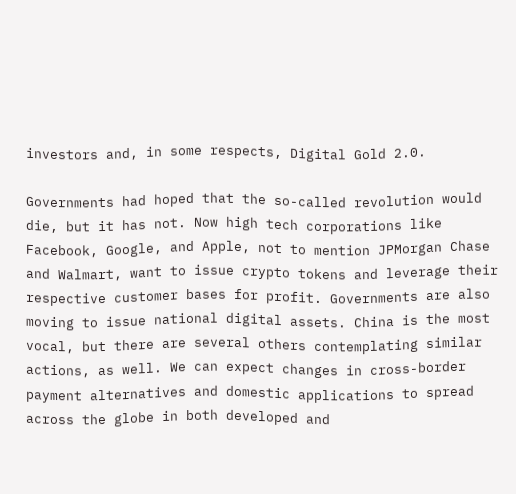investors and, in some respects, Digital Gold 2.0.

Governments had hoped that the so-called revolution would die, but it has not. Now high tech corporations like Facebook, Google, and Apple, not to mention JPMorgan Chase and Walmart, want to issue crypto tokens and leverage their respective customer bases for profit. Governments are also moving to issue national digital assets. China is the most vocal, but there are several others contemplating similar actions, as well. We can expect changes in cross-border payment alternatives and domestic applications to spread across the globe in both developed and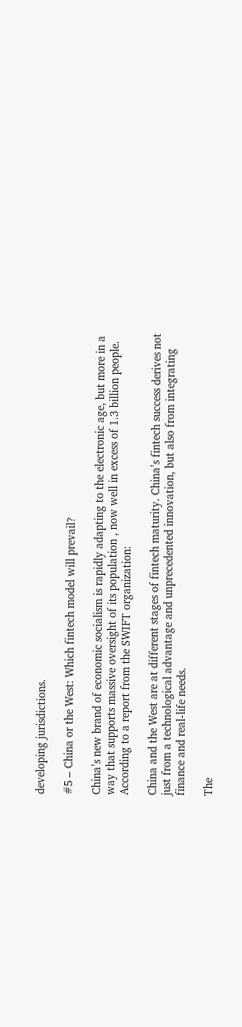developing jurisdictions.

#5 – China or the West: Which fintech model will prevail?

China’s new brand of economic socialism is rapidly adapting to the electronic age, but more in a way that supports massive oversight of its population , now well in excess of 1.3 billion people. According to a report from the SWIFT organization:

China and the West are at different stages of fintech maturity. China’s fintech success derives not just from a technological advantage and unprecedented innovation, but also from integrating finance and real-life needs.

The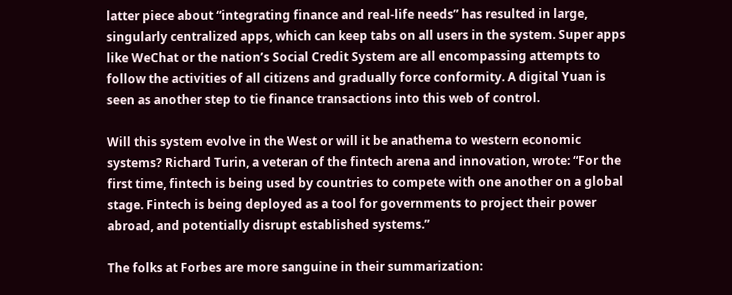latter piece about “integrating finance and real-life needs” has resulted in large, singularly centralized apps, which can keep tabs on all users in the system. Super apps like WeChat or the nation’s Social Credit System are all encompassing attempts to follow the activities of all citizens and gradually force conformity. A digital Yuan is seen as another step to tie finance transactions into this web of control.

Will this system evolve in the West or will it be anathema to western economic systems? Richard Turin, a veteran of the fintech arena and innovation, wrote: “For the first time, fintech is being used by countries to compete with one another on a global stage. Fintech is being deployed as a tool for governments to project their power abroad, and potentially disrupt established systems.”

The folks at Forbes are more sanguine in their summarization: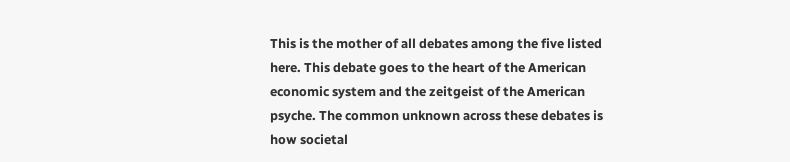This is the mother of all debates among the five listed here. This debate goes to the heart of the American economic system and the zeitgeist of the American psyche. The common unknown across these debates is how societal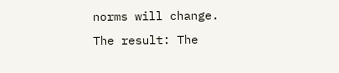norms will change. The result: The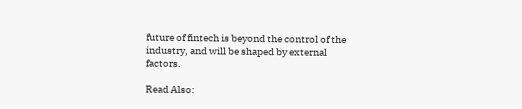future of fintech is beyond the control of the industry, and will be shaped by external factors.

Read Also: